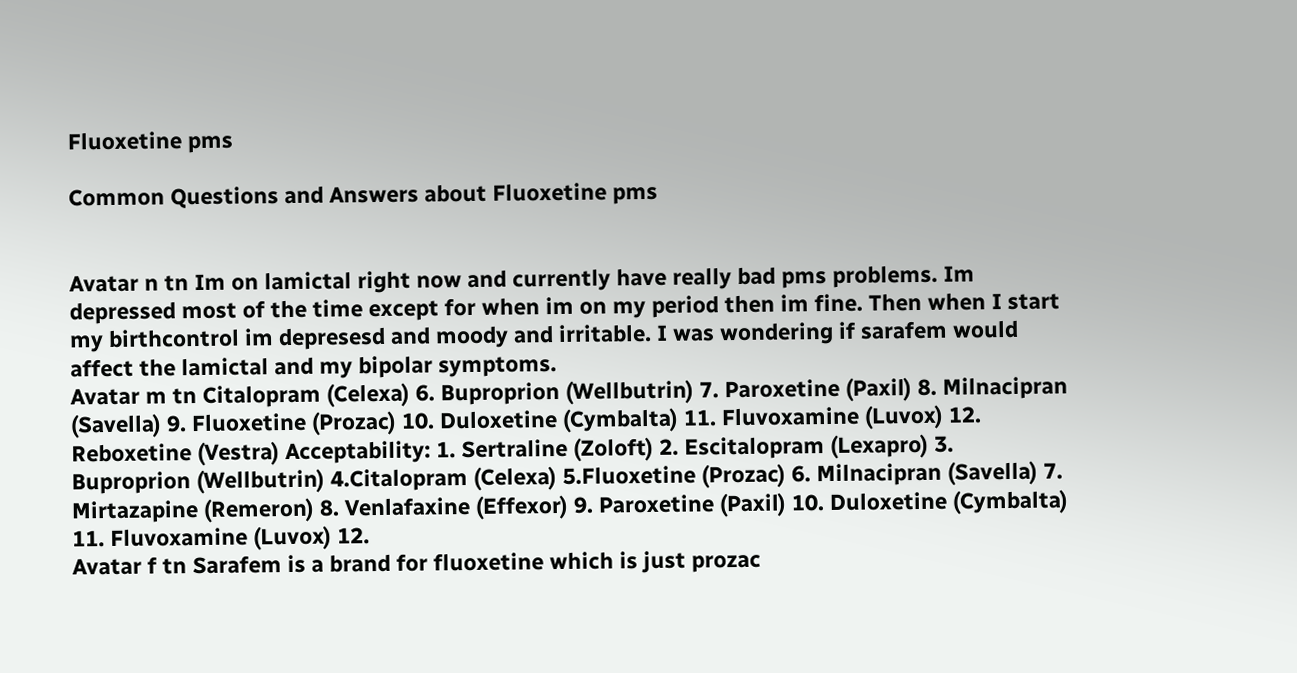Fluoxetine pms

Common Questions and Answers about Fluoxetine pms


Avatar n tn Im on lamictal right now and currently have really bad pms problems. Im depressed most of the time except for when im on my period then im fine. Then when I start my birthcontrol im depresesd and moody and irritable. I was wondering if sarafem would affect the lamictal and my bipolar symptoms.
Avatar m tn Citalopram (Celexa) 6. Buproprion (Wellbutrin) 7. Paroxetine (Paxil) 8. Milnacipran (Savella) 9. Fluoxetine (Prozac) 10. Duloxetine (Cymbalta) 11. Fluvoxamine (Luvox) 12. Reboxetine (Vestra) Acceptability: 1. Sertraline (Zoloft) 2. Escitalopram (Lexapro) 3. Buproprion (Wellbutrin) 4.Citalopram (Celexa) 5.Fluoxetine (Prozac) 6. Milnacipran (Savella) 7. Mirtazapine (Remeron) 8. Venlafaxine (Effexor) 9. Paroxetine (Paxil) 10. Duloxetine (Cymbalta) 11. Fluvoxamine (Luvox) 12.
Avatar f tn Sarafem is a brand for fluoxetine which is just prozac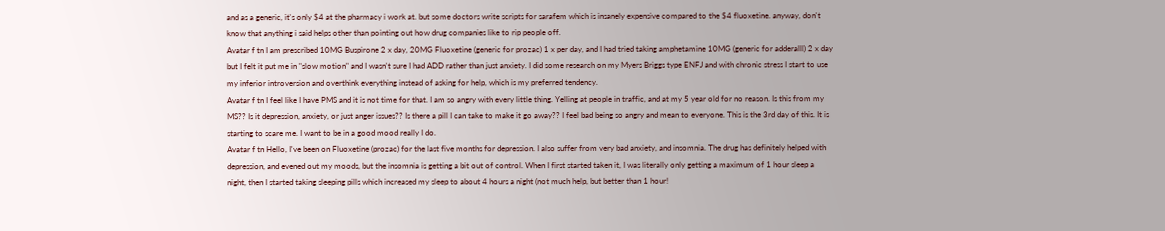and as a generic, it's only $4 at the pharmacy i work at. but some doctors write scripts for sarafem which is insanely expensive compared to the $4 fluoxetine. anyway, don't know that anything i said helps other than pointing out how drug companies like to rip people off.
Avatar f tn I am prescribed 10MG Buspirone 2 x day, 20MG Fluoxetine (generic for prozac) 1 x per day, and I had tried taking amphetamine 10MG (generic for adderalll) 2 x day but I felt it put me in "slow motion" and I wasn't sure I had ADD rather than just anxiety. I did some research on my Myers Briggs type ENFJ and with chronic stress I start to use my inferior introversion and overthink everything instead of asking for help, which is my preferred tendency.
Avatar f tn I feel like I have PMS and it is not time for that. I am so angry with every little thing. Yelling at people in traffic, and at my 5 year old for no reason. Is this from my MS?? Is it depression, anxiety, or just anger issues?? Is there a pill I can take to make it go away?? I feel bad being so angry and mean to everyone. This is the 3rd day of this. It is starting to scare me. I want to be in a good mood really I do.
Avatar f tn Hello, I've been on Fluoxetine (prozac) for the last five months for depression. I also suffer from very bad anxiety, and insomnia. The drug has definitely helped with depression, and evened out my moods, but the insomnia is getting a bit out of control. When I first started taken it, I was literally only getting a maximum of 1 hour sleep a night, then I started taking sleeping pills which increased my sleep to about 4 hours a night (not much help, but better than 1 hour!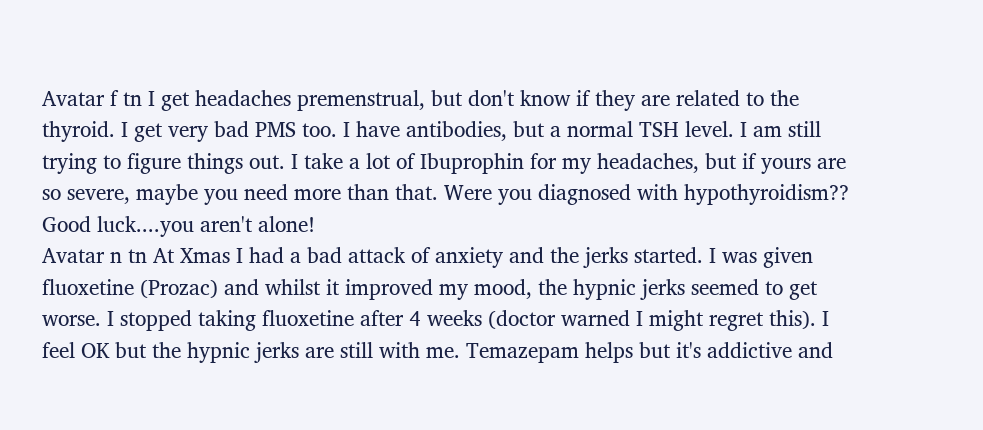Avatar f tn I get headaches premenstrual, but don't know if they are related to the thyroid. I get very bad PMS too. I have antibodies, but a normal TSH level. I am still trying to figure things out. I take a lot of Ibuprophin for my headaches, but if yours are so severe, maybe you need more than that. Were you diagnosed with hypothyroidism?? Good luck....you aren't alone!
Avatar n tn At Xmas I had a bad attack of anxiety and the jerks started. I was given fluoxetine (Prozac) and whilst it improved my mood, the hypnic jerks seemed to get worse. I stopped taking fluoxetine after 4 weeks (doctor warned I might regret this). I feel OK but the hypnic jerks are still with me. Temazepam helps but it's addictive and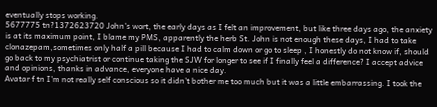eventually stops working.
5677775 tn?1372623720 John's wort, the early days as I felt an improvement, but like three days ago, the anxiety is at its maximum point, I blame my PMS, apparently the herb St. John is not enough these days, I had to take clonazepam,sometimes only half a pill because I had to calm down or go to sleep , I honestly do not know if, should go back to my psychiatrist or continue taking the SJW for longer to see if I finally feel a difference? I accept advice and opinions, thanks in advance, everyone have a nice day.
Avatar f tn I'm not really self conscious so it didn't bother me too much but it was a little embarrassing. I took the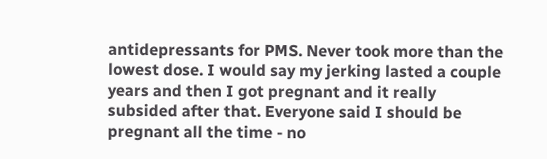antidepressants for PMS. Never took more than the lowest dose. I would say my jerking lasted a couple years and then I got pregnant and it really subsided after that. Everyone said I should be pregnant all the time - no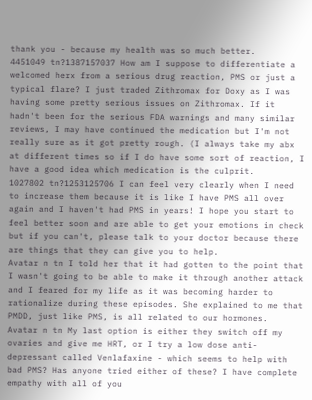thank you - because my health was so much better.
4451049 tn?1387157037 How am I suppose to differentiate a welcomed herx from a serious drug reaction, PMS or just a typical flare? I just traded Zithromax for Doxy as I was having some pretty serious issues on Zithromax. If it hadn't been for the serious FDA warnings and many similar reviews, I may have continued the medication but I'm not really sure as it got pretty rough. (I always take my abx at different times so if I do have some sort of reaction, I have a good idea which medication is the culprit.
1027802 tn?1253125706 I can feel very clearly when I need to increase them because it is like I have PMS all over again and I haven't had PMS in years! I hope you start to feel better soon and are able to get your emotions in check but if you can't, please talk to your doctor because there are things that they can give you to help.
Avatar n tn I told her that it had gotten to the point that I wasn't going to be able to make it through another attack and I feared for my life as it was becoming harder to rationalize during these episodes. She explained to me that PMDD, just like PMS, is all related to our hormones.
Avatar n tn My last option is either they switch off my ovaries and give me HRT, or I try a low dose anti-depressant called Venlafaxine - which seems to help with bad PMS? Has anyone tried either of these? I have complete empathy with all of you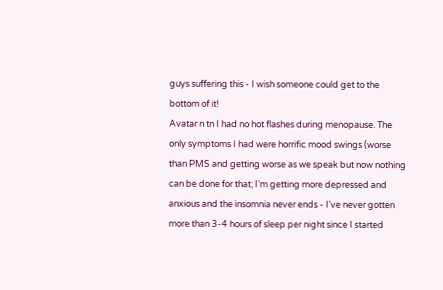guys suffering this - I wish someone could get to the bottom of it!
Avatar n tn I had no hot flashes during menopause. The only symptoms I had were horrific mood swings (worse than PMS and getting worse as we speak but now nothing can be done for that; I'm getting more depressed and anxious and the insomnia never ends - I've never gotten more than 3-4 hours of sleep per night since I started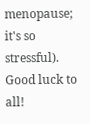menopause; it's so stressful). Good luck to all!